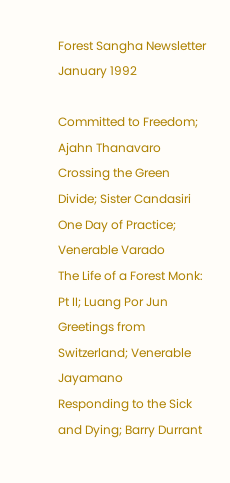Forest Sangha Newsletter January 1992

Committed to Freedom; Ajahn Thanavaro
Crossing the Green Divide; Sister Candasiri
One Day of Practice; Venerable Varado
The Life of a Forest Monk: Pt II; Luang Por Jun
Greetings from Switzerland; Venerable Jayamano
Responding to the Sick and Dying; Barry Durrant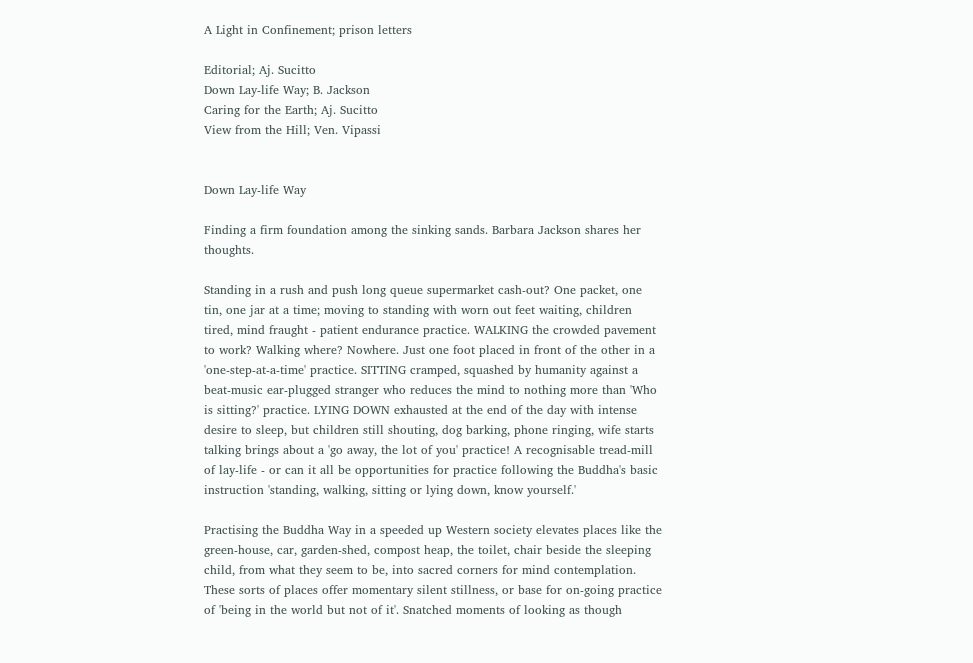A Light in Confinement; prison letters

Editorial; Aj. Sucitto
Down Lay-life Way; B. Jackson
Caring for the Earth; Aj. Sucitto
View from the Hill; Ven. Vipassi


Down Lay-life Way

Finding a firm foundation among the sinking sands. Barbara Jackson shares her thoughts.

Standing in a rush and push long queue supermarket cash-out? One packet, one tin, one jar at a time; moving to standing with worn out feet waiting, children tired, mind fraught - patient endurance practice. WALKING the crowded pavement to work? Walking where? Nowhere. Just one foot placed in front of the other in a 'one-step-at-a-time' practice. SITTING cramped, squashed by humanity against a beat-music ear-plugged stranger who reduces the mind to nothing more than 'Who is sitting?' practice. LYING DOWN exhausted at the end of the day with intense desire to sleep, but children still shouting, dog barking, phone ringing, wife starts talking brings about a 'go away, the lot of you' practice! A recognisable tread-mill of lay-life - or can it all be opportunities for practice following the Buddha's basic instruction 'standing, walking, sitting or lying down, know yourself.'

Practising the Buddha Way in a speeded up Western society elevates places like the green-house, car, garden-shed, compost heap, the toilet, chair beside the sleeping child, from what they seem to be, into sacred corners for mind contemplation. These sorts of places offer momentary silent stillness, or base for on-going practice of 'being in the world but not of it'. Snatched moments of looking as though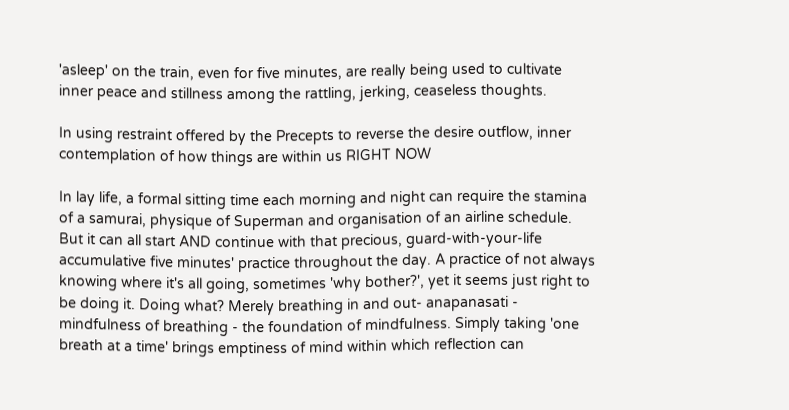'asleep' on the train, even for five minutes, are really being used to cultivate inner peace and stillness among the rattling, jerking, ceaseless thoughts.

In using restraint offered by the Precepts to reverse the desire outflow, inner contemplation of how things are within us RIGHT NOW

In lay life, a formal sitting time each morning and night can require the stamina of a samurai, physique of Superman and organisation of an airline schedule. But it can all start AND continue with that precious, guard-with-your-life accumulative five minutes' practice throughout the day. A practice of not always knowing where it's all going, sometimes 'why bother?', yet it seems just right to be doing it. Doing what? Merely breathing in and out- anapanasati - mindfulness of breathing - the foundation of mindfulness. Simply taking 'one breath at a time' brings emptiness of mind within which reflection can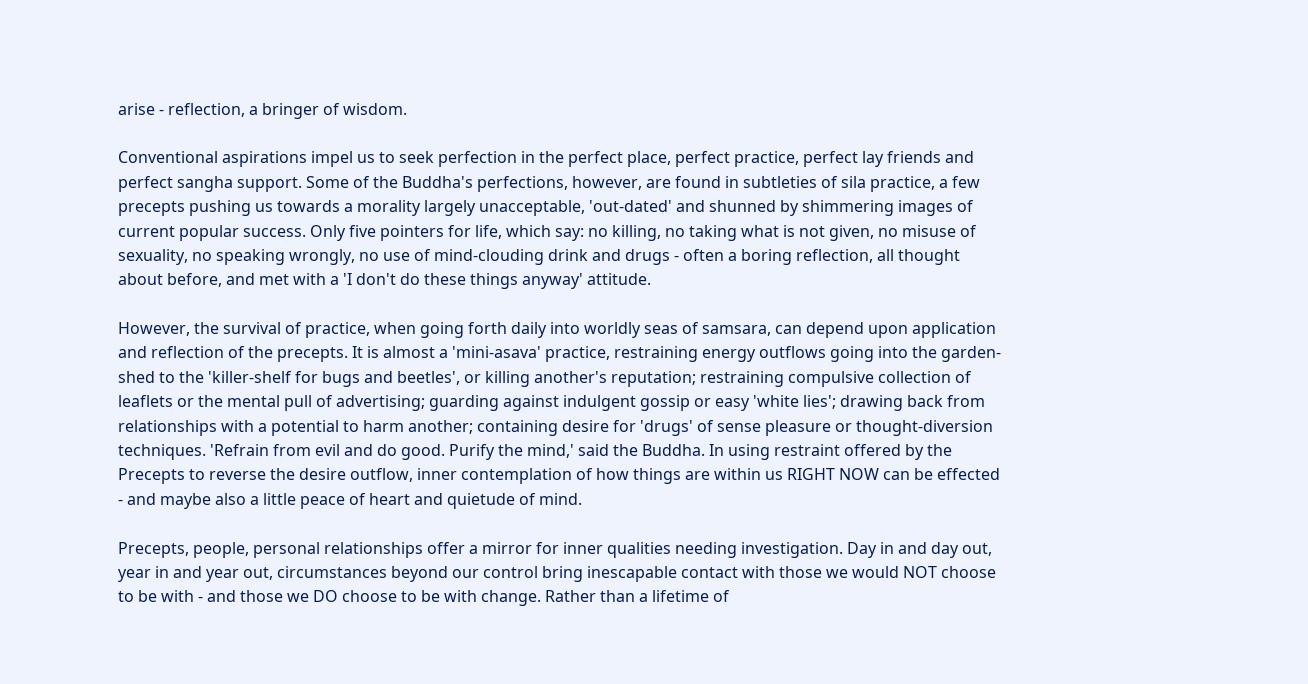arise - reflection, a bringer of wisdom.

Conventional aspirations impel us to seek perfection in the perfect place, perfect practice, perfect lay friends and perfect sangha support. Some of the Buddha's perfections, however, are found in subtleties of sila practice, a few precepts pushing us towards a morality largely unacceptable, 'out-dated' and shunned by shimmering images of current popular success. Only five pointers for life, which say: no killing, no taking what is not given, no misuse of sexuality, no speaking wrongly, no use of mind-clouding drink and drugs - often a boring reflection, all thought about before, and met with a 'I don't do these things anyway' attitude.

However, the survival of practice, when going forth daily into worldly seas of samsara, can depend upon application and reflection of the precepts. It is almost a 'mini-asava' practice, restraining energy outflows going into the garden-shed to the 'killer-shelf for bugs and beetles', or killing another's reputation; restraining compulsive collection of leaflets or the mental pull of advertising; guarding against indulgent gossip or easy 'white lies'; drawing back from relationships with a potential to harm another; containing desire for 'drugs' of sense pleasure or thought-diversion techniques. 'Refrain from evil and do good. Purify the mind,' said the Buddha. In using restraint offered by the Precepts to reverse the desire outflow, inner contemplation of how things are within us RIGHT NOW can be effected - and maybe also a little peace of heart and quietude of mind.

Precepts, people, personal relationships offer a mirror for inner qualities needing investigation. Day in and day out, year in and year out, circumstances beyond our control bring inescapable contact with those we would NOT choose to be with - and those we DO choose to be with change. Rather than a lifetime of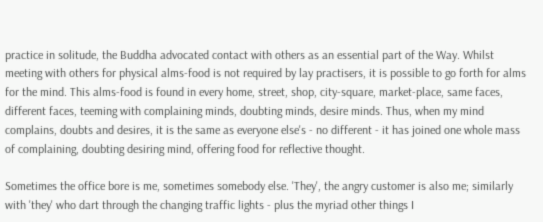practice in solitude, the Buddha advocated contact with others as an essential part of the Way. Whilst meeting with others for physical alms-food is not required by lay practisers, it is possible to go forth for alms for the mind. This alms-food is found in every home, street, shop, city-square, market-place, same faces, different faces, teeming with complaining minds, doubting minds, desire minds. Thus, when my mind complains, doubts and desires, it is the same as everyone else's - no different - it has joined one whole mass of complaining, doubting desiring mind, offering food for reflective thought.

Sometimes the office bore is me, sometimes somebody else. 'They', the angry customer is also me; similarly with 'they' who dart through the changing traffic lights - plus the myriad other things I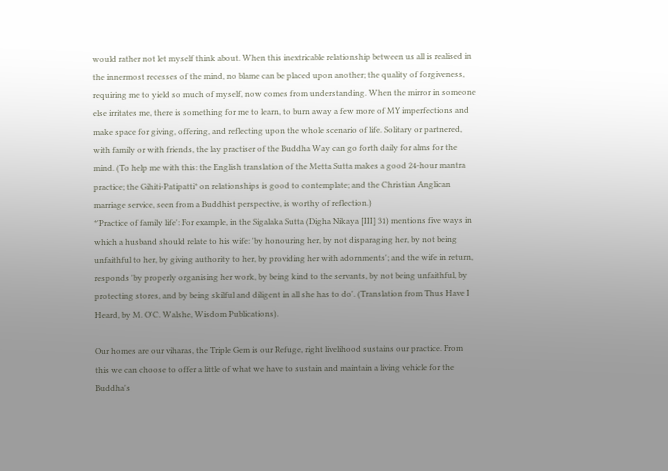would rather not let myself think about. When this inextricable relationship between us all is realised in the innermost recesses of the mind, no blame can be placed upon another; the quality of forgiveness, requiring me to yield so much of myself, now comes from understanding. When the mirror in someone else irritates me, there is something for me to learn, to burn away a few more of MY imperfections and make space for giving, offering, and reflecting upon the whole scenario of life. Solitary or partnered, with family or with friends, the lay practiser of the Buddha Way can go forth daily for alms for the mind. (To help me with this: the English translation of the Metta Sutta makes a good 24-hour mantra practice; the Gihiti-Patipatti* on relationships is good to contemplate; and the Christian Anglican marriage service, seen from a Buddhist perspective, is worthy of reflection.)
*'Practice of family life': For example, in the Sigalaka Sutta (Digha Nikaya [III] 31) mentions five ways in which a husband should relate to his wife: 'by honouring her, by not disparaging her, by not being unfaithful to her, by giving authority to her, by providing her with adornments'; and the wife in return, responds 'by properly organising her work, by being kind to the servants, by not being unfaithful, by protecting stores, and by being skilful and diligent in all she has to do'. (Translation from Thus Have I Heard, by M. O'C. Walshe, Wisdom Publications).

Our homes are our viharas, the Triple Gem is our Refuge, right livelihood sustains our practice. From this we can choose to offer a little of what we have to sustain and maintain a living vehicle for the Buddha's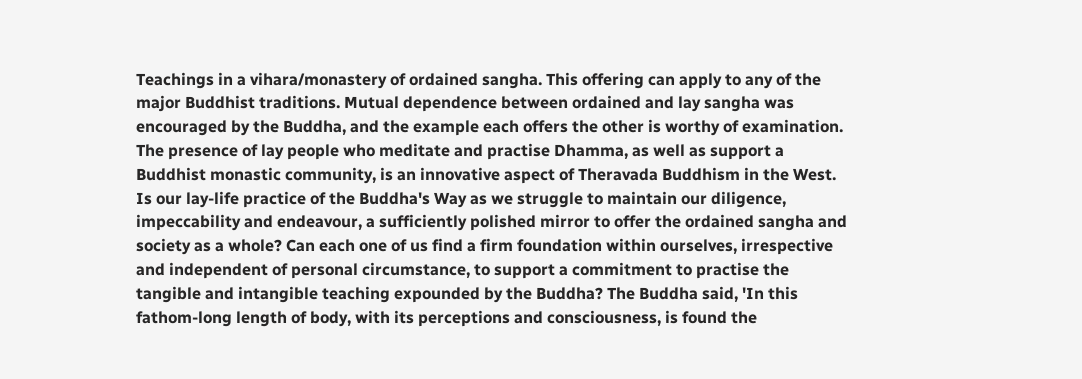Teachings in a vihara/monastery of ordained sangha. This offering can apply to any of the major Buddhist traditions. Mutual dependence between ordained and lay sangha was encouraged by the Buddha, and the example each offers the other is worthy of examination. The presence of lay people who meditate and practise Dhamma, as well as support a Buddhist monastic community, is an innovative aspect of Theravada Buddhism in the West. Is our lay-life practice of the Buddha's Way as we struggle to maintain our diligence, impeccability and endeavour, a sufficiently polished mirror to offer the ordained sangha and society as a whole? Can each one of us find a firm foundation within ourselves, irrespective and independent of personal circumstance, to support a commitment to practise the tangible and intangible teaching expounded by the Buddha? The Buddha said, 'In this fathom-long length of body, with its perceptions and consciousness, is found the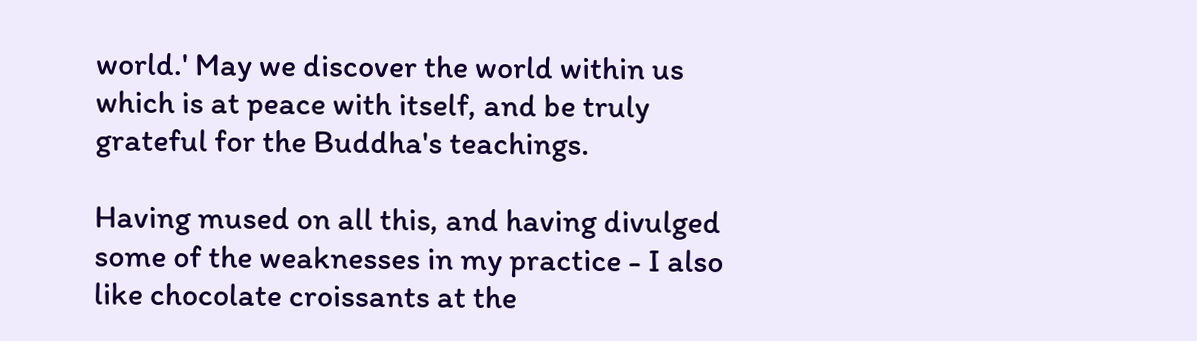world.' May we discover the world within us which is at peace with itself, and be truly grateful for the Buddha's teachings.

Having mused on all this, and having divulged some of the weaknesses in my practice - I also like chocolate croissants at the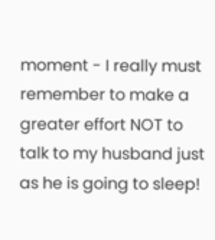moment - I really must remember to make a greater effort NOT to talk to my husband just as he is going to sleep!